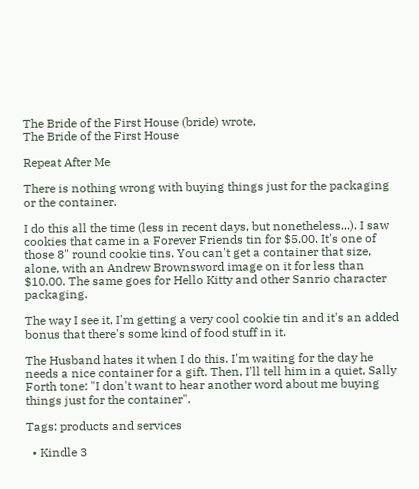The Bride of the First House (bride) wrote,
The Bride of the First House

Repeat After Me

There is nothing wrong with buying things just for the packaging or the container.

I do this all the time (less in recent days, but nonetheless...). I saw cookies that came in a Forever Friends tin for $5.00. It's one of those 8" round cookie tins. You can't get a container that size, alone, with an Andrew Brownsword image on it for less than $10.00. The same goes for Hello Kitty and other Sanrio character packaging.

The way I see it, I'm getting a very cool cookie tin and it's an added bonus that there's some kind of food stuff in it.

The Husband hates it when I do this. I'm waiting for the day he needs a nice container for a gift. Then, I'll tell him in a quiet, Sally Forth tone: "I don't want to hear another word about me buying things just for the container".

Tags: products and services

  • Kindle 3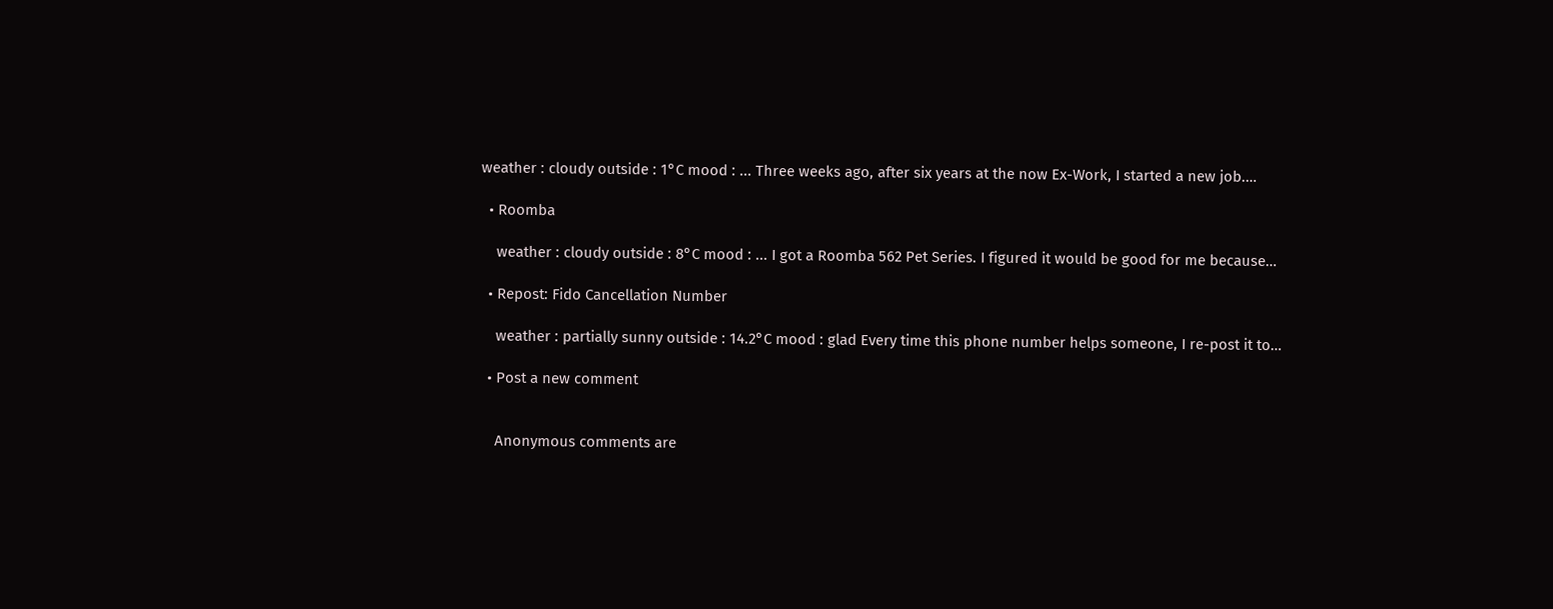weather : cloudy outside : 1°C mood : ... Three weeks ago, after six years at the now Ex-Work, I started a new job.…

  • Roomba

    weather : cloudy outside : 8°C mood : ... I got a Roomba 562 Pet Series. I figured it would be good for me because…

  • Repost: Fido Cancellation Number

    weather : partially sunny outside : 14.2°C mood : glad Every time this phone number helps someone, I re-post it to…

  • Post a new comment


    Anonymous comments are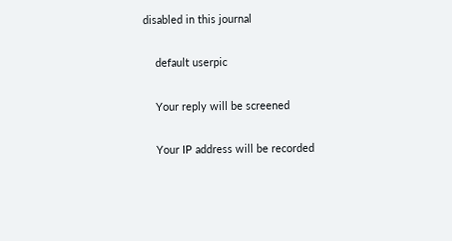disabled in this journal

    default userpic

    Your reply will be screened

    Your IP address will be recorded